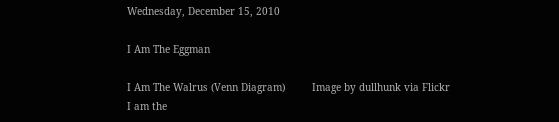Wednesday, December 15, 2010

I Am The Eggman

I Am The Walrus (Venn Diagram)         Image by dullhunk via Flickr
I am the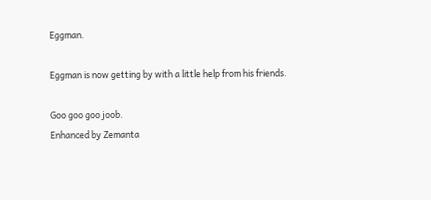Eggman.

Eggman is now getting by with a little help from his friends.

Goo goo goo joob.
Enhanced by Zemanta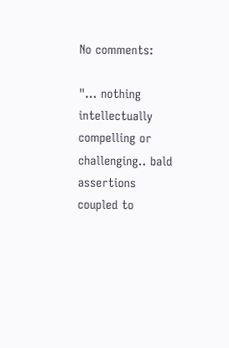No comments:

"... nothing intellectually compelling or challenging.. bald assertions coupled to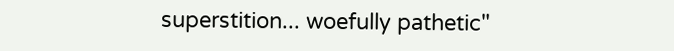superstition... woefully pathetic"